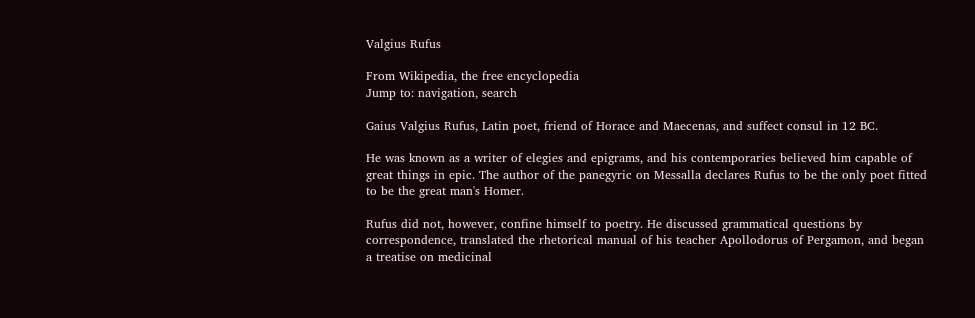Valgius Rufus

From Wikipedia, the free encyclopedia
Jump to: navigation, search

Gaius Valgius Rufus, Latin poet, friend of Horace and Maecenas, and suffect consul in 12 BC.

He was known as a writer of elegies and epigrams, and his contemporaries believed him capable of great things in epic. The author of the panegyric on Messalla declares Rufus to be the only poet fitted to be the great man's Homer.

Rufus did not, however, confine himself to poetry. He discussed grammatical questions by correspondence, translated the rhetorical manual of his teacher Apollodorus of Pergamon, and began a treatise on medicinal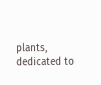plants, dedicated to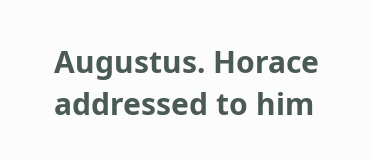Augustus. Horace addressed to him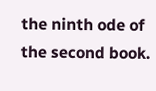the ninth ode of the second book.